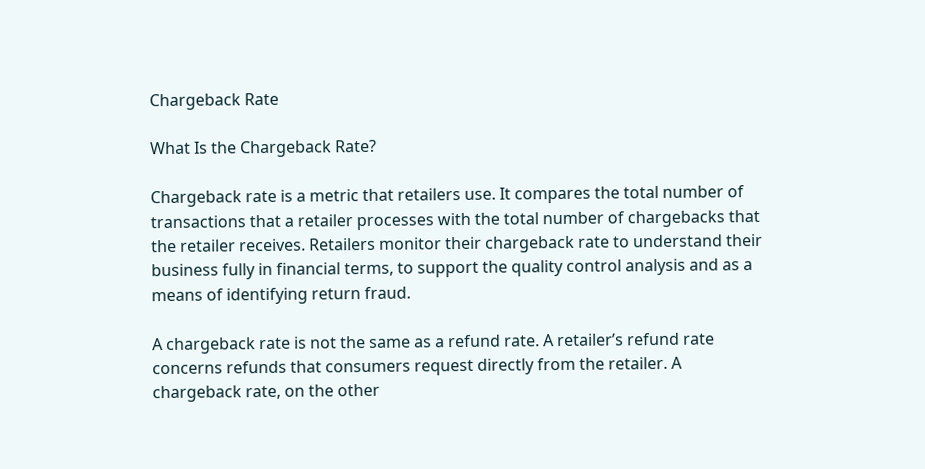Chargeback Rate

What Is the Chargeback Rate?

Chargeback rate is a metric that retailers use. It compares the total number of transactions that a retailer processes with the total number of chargebacks that the retailer receives. Retailers monitor their chargeback rate to understand their business fully in financial terms, to support the quality control analysis and as a means of identifying return fraud.

A chargeback rate is not the same as a refund rate. A retailer’s refund rate concerns refunds that consumers request directly from the retailer. A chargeback rate, on the other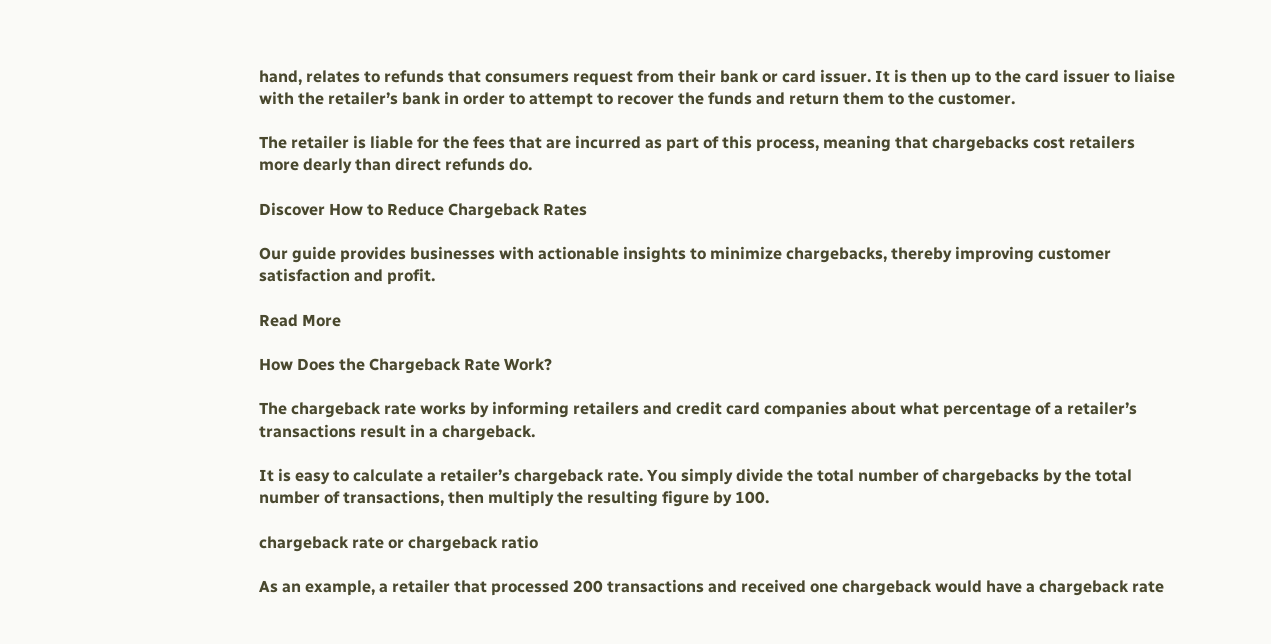hand, relates to refunds that consumers request from their bank or card issuer. It is then up to the card issuer to liaise with the retailer’s bank in order to attempt to recover the funds and return them to the customer.

The retailer is liable for the fees that are incurred as part of this process, meaning that chargebacks cost retailers more dearly than direct refunds do.

Discover How to Reduce Chargeback Rates

Our guide provides businesses with actionable insights to minimize chargebacks, thereby improving customer satisfaction and profit.

Read More

How Does the Chargeback Rate Work?

The chargeback rate works by informing retailers and credit card companies about what percentage of a retailer’s transactions result in a chargeback.

It is easy to calculate a retailer’s chargeback rate. You simply divide the total number of chargebacks by the total number of transactions, then multiply the resulting figure by 100.

chargeback rate or chargeback ratio

As an example, a retailer that processed 200 transactions and received one chargeback would have a chargeback rate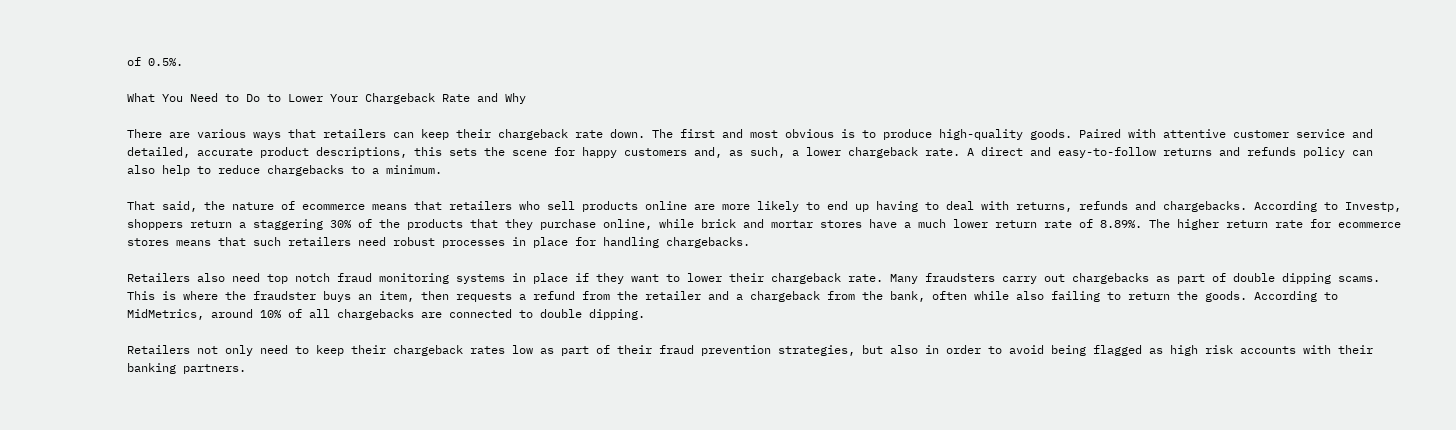of 0.5%.

What You Need to Do to Lower Your Chargeback Rate and Why

There are various ways that retailers can keep their chargeback rate down. The first and most obvious is to produce high-quality goods. Paired with attentive customer service and detailed, accurate product descriptions, this sets the scene for happy customers and, as such, a lower chargeback rate. A direct and easy-to-follow returns and refunds policy can also help to reduce chargebacks to a minimum.

That said, the nature of ecommerce means that retailers who sell products online are more likely to end up having to deal with returns, refunds and chargebacks. According to Investp, shoppers return a staggering 30% of the products that they purchase online, while brick and mortar stores have a much lower return rate of 8.89%. The higher return rate for ecommerce stores means that such retailers need robust processes in place for handling chargebacks.

Retailers also need top notch fraud monitoring systems in place if they want to lower their chargeback rate. Many fraudsters carry out chargebacks as part of double dipping scams. This is where the fraudster buys an item, then requests a refund from the retailer and a chargeback from the bank, often while also failing to return the goods. According to MidMetrics, around 10% of all chargebacks are connected to double dipping.

Retailers not only need to keep their chargeback rates low as part of their fraud prevention strategies, but also in order to avoid being flagged as high risk accounts with their banking partners.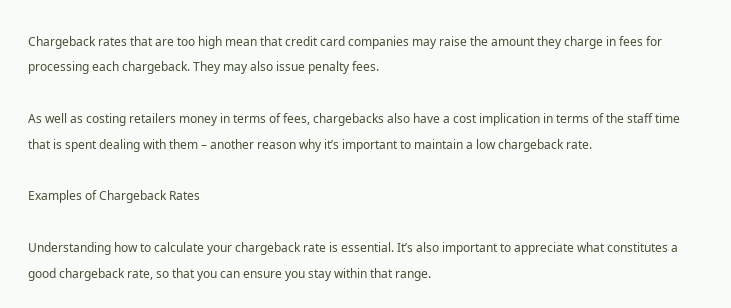Chargeback rates that are too high mean that credit card companies may raise the amount they charge in fees for processing each chargeback. They may also issue penalty fees.

As well as costing retailers money in terms of fees, chargebacks also have a cost implication in terms of the staff time that is spent dealing with them – another reason why it’s important to maintain a low chargeback rate.

Examples of Chargeback Rates

Understanding how to calculate your chargeback rate is essential. It’s also important to appreciate what constitutes a good chargeback rate, so that you can ensure you stay within that range.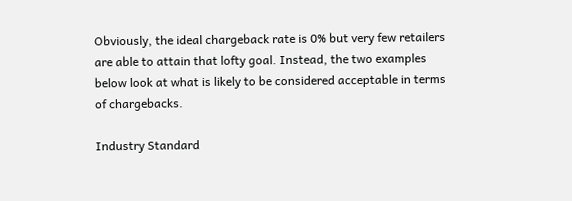Obviously, the ideal chargeback rate is 0% but very few retailers are able to attain that lofty goal. Instead, the two examples below look at what is likely to be considered acceptable in terms of chargebacks.

Industry Standard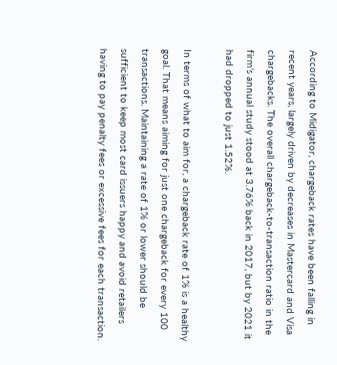According to Midigator, chargeback rates have been falling in recent years, largely driven by decreases in Mastercard and Visa chargebacks. The overall chargeback-to-transaction ratio in the firm’s annual study stood at 3.76% back in 2017, but by 2021 it had dropped to just 1.52%.

In terms of what to aim for, a chargeback rate of 1% is a healthy goal. That means aiming for just one chargeback for every 100 transactions. Maintaining a rate of 1% or lower should be sufficient to keep most card issuers happy and avoid retailers having to pay penalty fees or excessive fees for each transaction.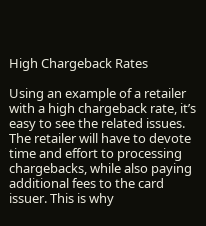High Chargeback Rates

Using an example of a retailer with a high chargeback rate, it’s easy to see the related issues. The retailer will have to devote time and effort to processing chargebacks, while also paying additional fees to the card issuer. This is why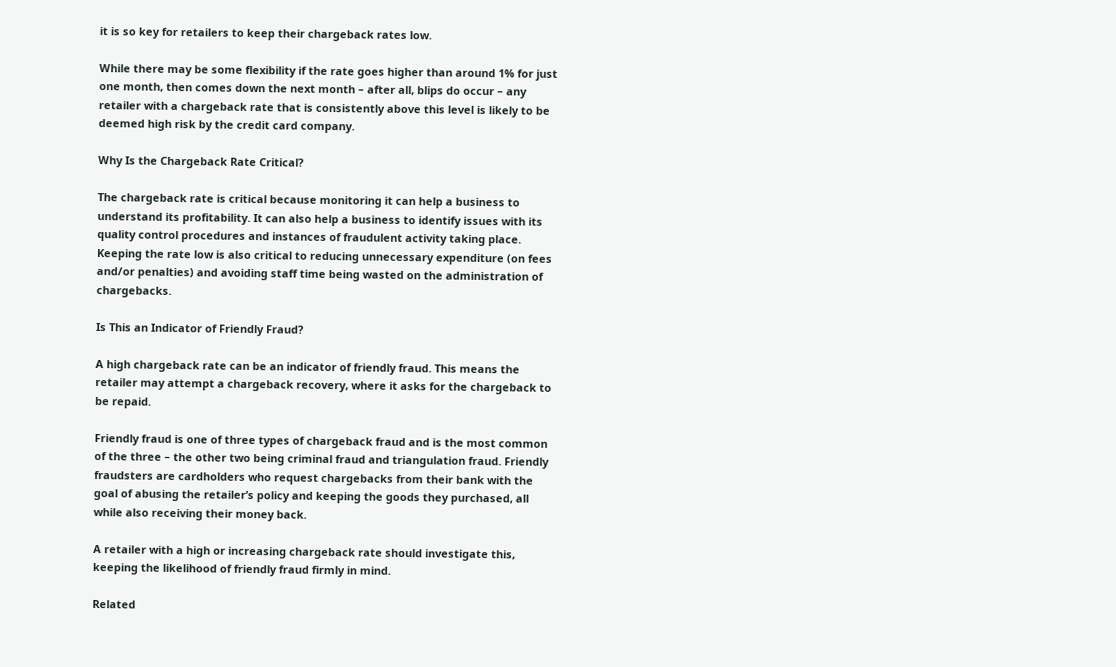it is so key for retailers to keep their chargeback rates low.

While there may be some flexibility if the rate goes higher than around 1% for just one month, then comes down the next month – after all, blips do occur – any retailer with a chargeback rate that is consistently above this level is likely to be deemed high risk by the credit card company.

Why Is the Chargeback Rate Critical?

The chargeback rate is critical because monitoring it can help a business to understand its profitability. It can also help a business to identify issues with its quality control procedures and instances of fraudulent activity taking place. Keeping the rate low is also critical to reducing unnecessary expenditure (on fees and/or penalties) and avoiding staff time being wasted on the administration of chargebacks.

Is This an Indicator of Friendly Fraud?

A high chargeback rate can be an indicator of friendly fraud. This means the retailer may attempt a chargeback recovery, where it asks for the chargeback to be repaid.

Friendly fraud is one of three types of chargeback fraud and is the most common of the three – the other two being criminal fraud and triangulation fraud. Friendly fraudsters are cardholders who request chargebacks from their bank with the goal of abusing the retailer’s policy and keeping the goods they purchased, all while also receiving their money back.

A retailer with a high or increasing chargeback rate should investigate this, keeping the likelihood of friendly fraud firmly in mind.

Related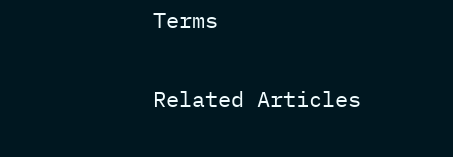Terms

Related Articles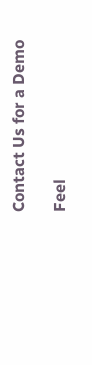Contact Us for a Demo

Feel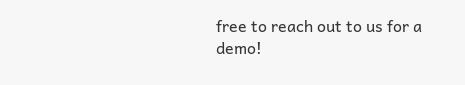free to reach out to us for a demo!